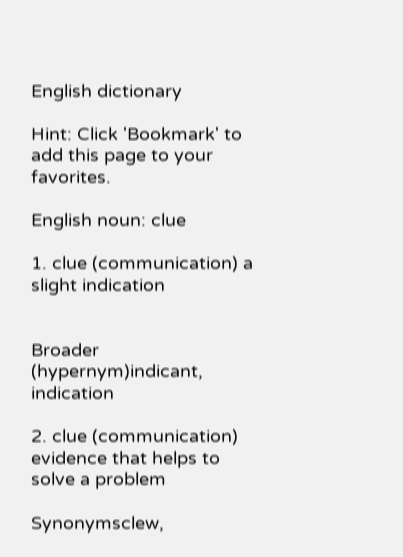English dictionary

Hint: Click 'Bookmark' to add this page to your favorites.

English noun: clue

1. clue (communication) a slight indication


Broader (hypernym)indicant, indication

2. clue (communication) evidence that helps to solve a problem

Synonymsclew,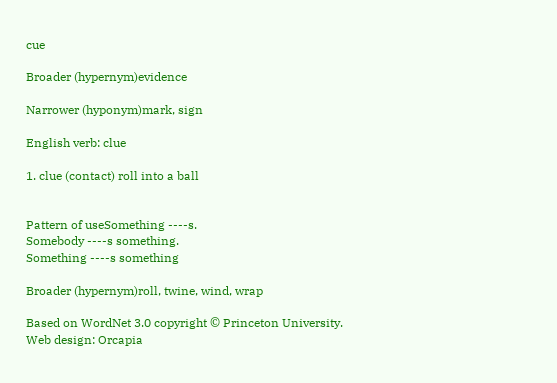cue

Broader (hypernym)evidence

Narrower (hyponym)mark, sign

English verb: clue

1. clue (contact) roll into a ball


Pattern of useSomething ----s.
Somebody ----s something.
Something ----s something

Broader (hypernym)roll, twine, wind, wrap

Based on WordNet 3.0 copyright © Princeton University.
Web design: Orcapia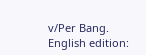v/Per Bang. English edition: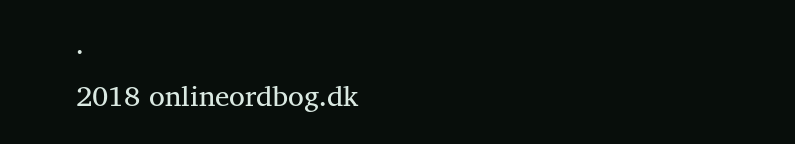.
2018 onlineordbog.dk